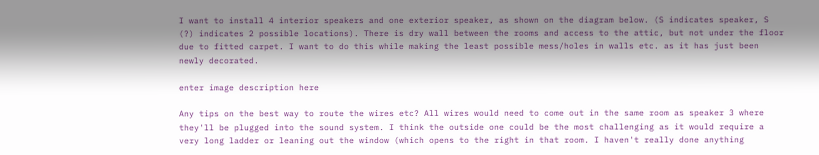I want to install 4 interior speakers and one exterior speaker, as shown on the diagram below. (S indicates speaker, S (?) indicates 2 possible locations). There is dry wall between the rooms and access to the attic, but not under the floor due to fitted carpet. I want to do this while making the least possible mess/holes in walls etc. as it has just been newly decorated.

enter image description here

Any tips on the best way to route the wires etc? All wires would need to come out in the same room as speaker 3 where they'll be plugged into the sound system. I think the outside one could be the most challenging as it would require a very long ladder or leaning out the window (which opens to the right in that room. I haven't really done anything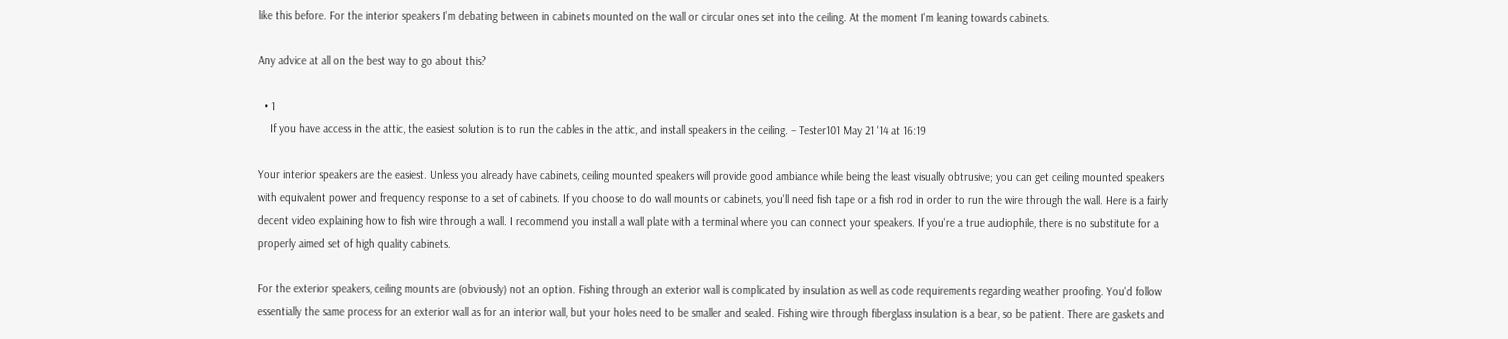like this before. For the interior speakers I'm debating between in cabinets mounted on the wall or circular ones set into the ceiling. At the moment I'm leaning towards cabinets.

Any advice at all on the best way to go about this?

  • 1
    If you have access in the attic, the easiest solution is to run the cables in the attic, and install speakers in the ceiling. – Tester101 May 21 '14 at 16:19

Your interior speakers are the easiest. Unless you already have cabinets, ceiling mounted speakers will provide good ambiance while being the least visually obtrusive; you can get ceiling mounted speakers with equivalent power and frequency response to a set of cabinets. If you choose to do wall mounts or cabinets, you'll need fish tape or a fish rod in order to run the wire through the wall. Here is a fairly decent video explaining how to fish wire through a wall. I recommend you install a wall plate with a terminal where you can connect your speakers. If you're a true audiophile, there is no substitute for a properly aimed set of high quality cabinets.

For the exterior speakers, ceiling mounts are (obviously) not an option. Fishing through an exterior wall is complicated by insulation as well as code requirements regarding weather proofing. You'd follow essentially the same process for an exterior wall as for an interior wall, but your holes need to be smaller and sealed. Fishing wire through fiberglass insulation is a bear, so be patient. There are gaskets and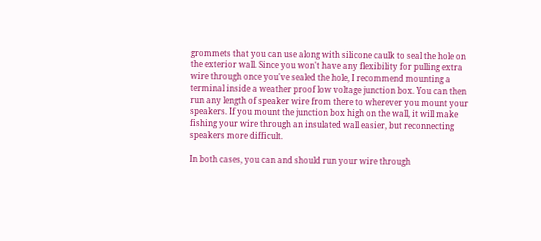grommets that you can use along with silicone caulk to seal the hole on the exterior wall. Since you won't have any flexibility for pulling extra wire through once you've sealed the hole, I recommend mounting a terminal inside a weather proof low voltage junction box. You can then run any length of speaker wire from there to wherever you mount your speakers. If you mount the junction box high on the wall, it will make fishing your wire through an insulated wall easier, but reconnecting speakers more difficult.

In both cases, you can and should run your wire through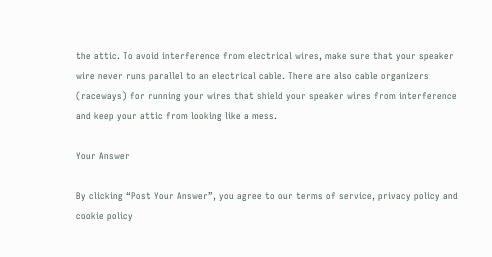the attic. To avoid interference from electrical wires, make sure that your speaker wire never runs parallel to an electrical cable. There are also cable organizers (raceways) for running your wires that shield your speaker wires from interference and keep your attic from looking like a mess.

Your Answer

By clicking “Post Your Answer”, you agree to our terms of service, privacy policy and cookie policy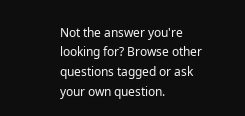Not the answer you're looking for? Browse other questions tagged or ask your own question.